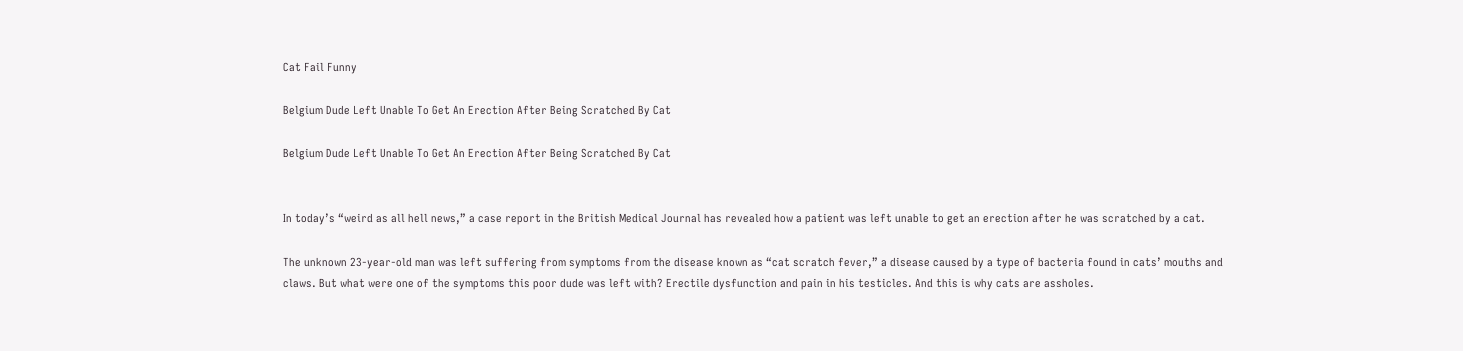Cat Fail Funny

Belgium Dude Left Unable To Get An Erection After Being Scratched By Cat

Belgium Dude Left Unable To Get An Erection After Being Scratched By Cat


In today’s “weird as all hell news,” a case report in the British Medical Journal has revealed how a patient was left unable to get an erection after he was scratched by a cat.

The unknown 23-year-old man was left suffering from symptoms from the disease known as “cat scratch fever,” a disease caused by a type of bacteria found in cats’ mouths and claws. But what were one of the symptoms this poor dude was left with? Erectile dysfunction and pain in his testicles. And this is why cats are assholes.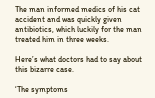The man informed medics of his cat accident and was quickly given antibiotics, which luckily for the man treated him in three weeks.

Here’s what doctors had to say about this bizarre case.

‘The symptoms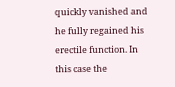quickly vanished and he fully regained his erectile function. In this case the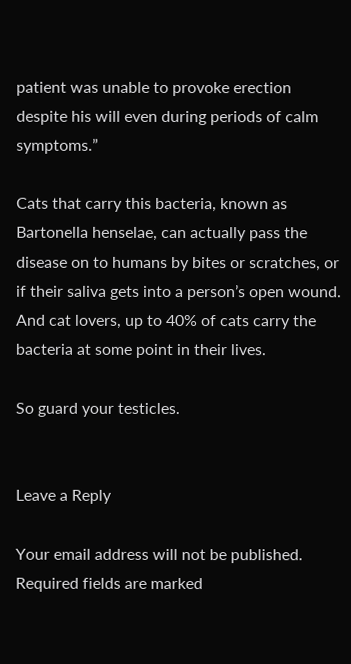patient was unable to provoke erection despite his will even during periods of calm symptoms.”

Cats that carry this bacteria, known as Bartonella henselae, can actually pass the disease on to humans by bites or scratches, or if their saliva gets into a person’s open wound. And cat lovers, up to 40% of cats carry the bacteria at some point in their lives.

So guard your testicles.


Leave a Reply

Your email address will not be published. Required fields are marked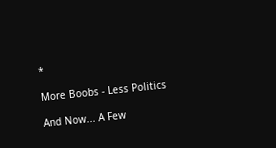*

More Boobs - Less Politics

And Now... A Few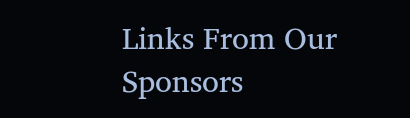Links From Our Sponsors